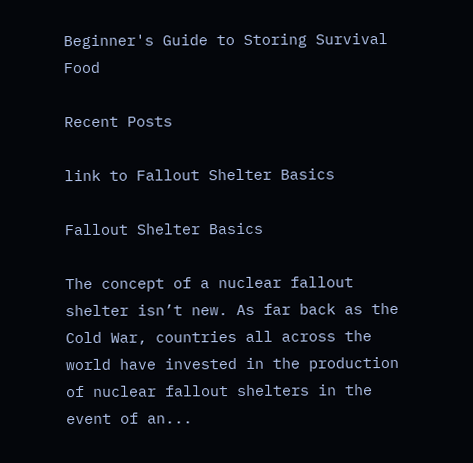Beginner's Guide to Storing Survival Food

Recent Posts

link to Fallout Shelter Basics

Fallout Shelter Basics

The concept of a nuclear fallout shelter isn’t new. As far back as the Cold War, countries all across the world have invested in the production of nuclear fallout shelters in the event of an...